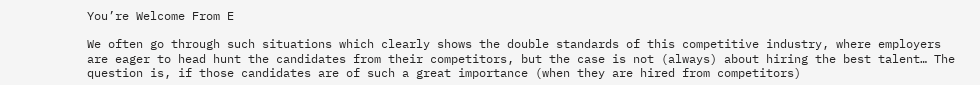You’re Welcome From E

We often go through such situations which clearly shows the double standards of this competitive industry, where employers are eager to head hunt the candidates from their competitors, but the case is not (always) about hiring the best talent… The question is, if those candidates are of such a great importance (when they are hired from competitors)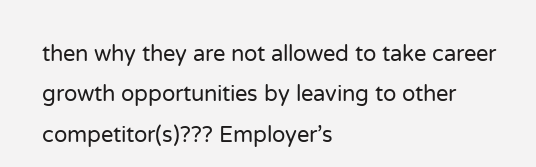then why they are not allowed to take career growth opportunities by leaving to other competitor(s)??? Employer’s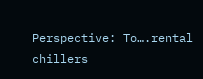Perspective: To….rental chillers